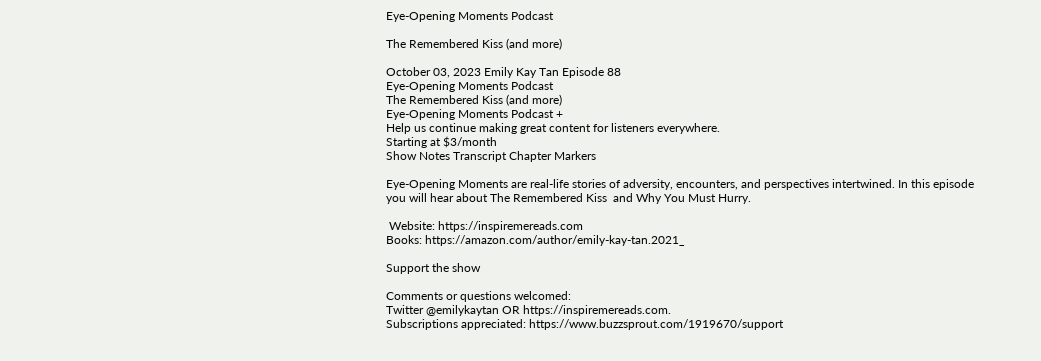Eye-Opening Moments Podcast

The Remembered Kiss (and more)

October 03, 2023 Emily Kay Tan Episode 88
Eye-Opening Moments Podcast
The Remembered Kiss (and more)
Eye-Opening Moments Podcast +
Help us continue making great content for listeners everywhere.
Starting at $3/month
Show Notes Transcript Chapter Markers

Eye-Opening Moments are real-life stories of adversity, encounters, and perspectives intertwined. In this episode you will hear about The Remembered Kiss  and Why You Must Hurry.

 Website: https://inspiremereads.com
Books: https://amazon.com/author/emily-kay-tan.2021_

Support the show

Comments or questions welcomed:
Twitter @emilykaytan OR https://inspiremereads.com.
Subscriptions appreciated: https://www.buzzsprout.com/1919670/support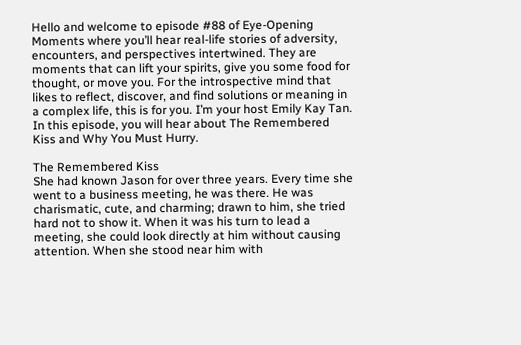Hello and welcome to episode #88 of Eye-Opening Moments where you’ll hear real-life stories of adversity, encounters, and perspectives intertwined. They are moments that can lift your spirits, give you some food for thought, or move you. For the introspective mind that likes to reflect, discover, and find solutions or meaning in a complex life, this is for you. I’m your host Emily Kay Tan. In this episode, you will hear about The Remembered Kiss and Why You Must Hurry.

The Remembered Kiss
She had known Jason for over three years. Every time she went to a business meeting, he was there. He was charismatic, cute, and charming; drawn to him, she tried hard not to show it. When it was his turn to lead a meeting, she could look directly at him without causing attention. When she stood near him with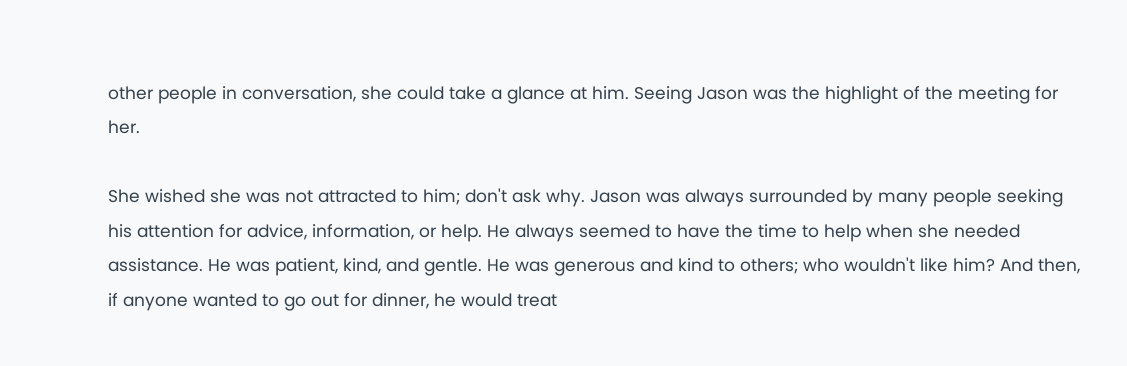other people in conversation, she could take a glance at him. Seeing Jason was the highlight of the meeting for her.

She wished she was not attracted to him; don't ask why. Jason was always surrounded by many people seeking his attention for advice, information, or help. He always seemed to have the time to help when she needed assistance. He was patient, kind, and gentle. He was generous and kind to others; who wouldn't like him? And then, if anyone wanted to go out for dinner, he would treat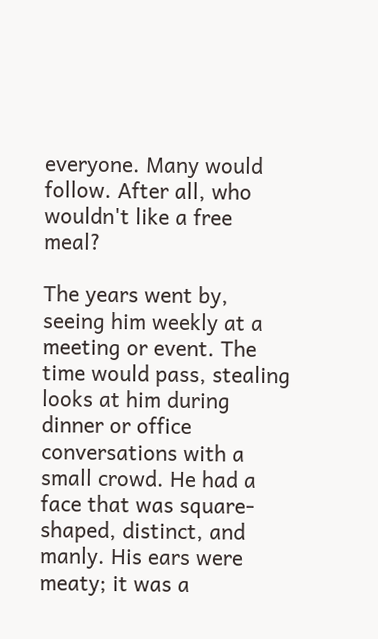everyone. Many would follow. After all, who wouldn't like a free meal?

The years went by, seeing him weekly at a meeting or event. The time would pass, stealing looks at him during dinner or office conversations with a small crowd. He had a face that was square-shaped, distinct, and manly. His ears were meaty; it was a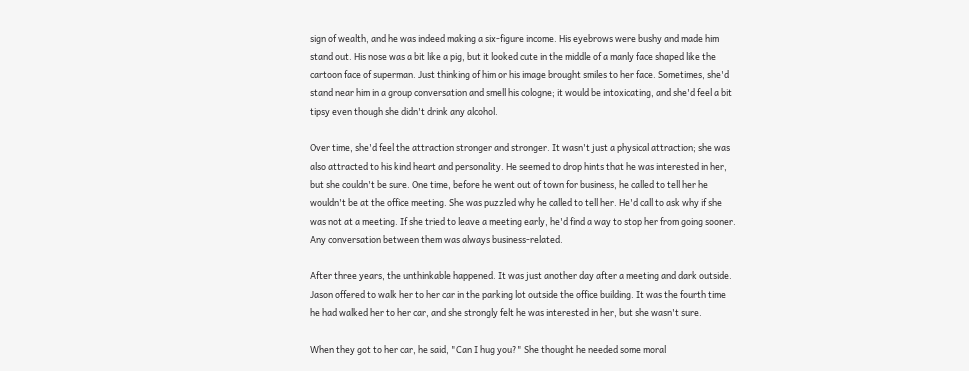sign of wealth, and he was indeed making a six-figure income. His eyebrows were bushy and made him stand out. His nose was a bit like a pig, but it looked cute in the middle of a manly face shaped like the cartoon face of superman. Just thinking of him or his image brought smiles to her face. Sometimes, she'd stand near him in a group conversation and smell his cologne; it would be intoxicating, and she'd feel a bit tipsy even though she didn't drink any alcohol.

Over time, she'd feel the attraction stronger and stronger. It wasn't just a physical attraction; she was also attracted to his kind heart and personality. He seemed to drop hints that he was interested in her, but she couldn't be sure. One time, before he went out of town for business, he called to tell her he wouldn't be at the office meeting. She was puzzled why he called to tell her. He'd call to ask why if she was not at a meeting. If she tried to leave a meeting early, he'd find a way to stop her from going sooner. Any conversation between them was always business-related.

After three years, the unthinkable happened. It was just another day after a meeting and dark outside. Jason offered to walk her to her car in the parking lot outside the office building. It was the fourth time he had walked her to her car, and she strongly felt he was interested in her, but she wasn't sure.

When they got to her car, he said, "Can I hug you?" She thought he needed some moral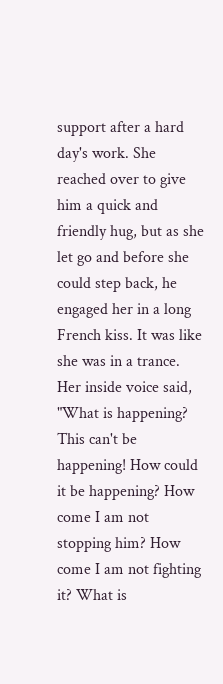support after a hard day's work. She reached over to give him a quick and friendly hug, but as she let go and before she could step back, he engaged her in a long French kiss. It was like she was in a trance. Her inside voice said, "What is happening? This can't be happening! How could it be happening? How come I am not stopping him? How come I am not fighting it? What is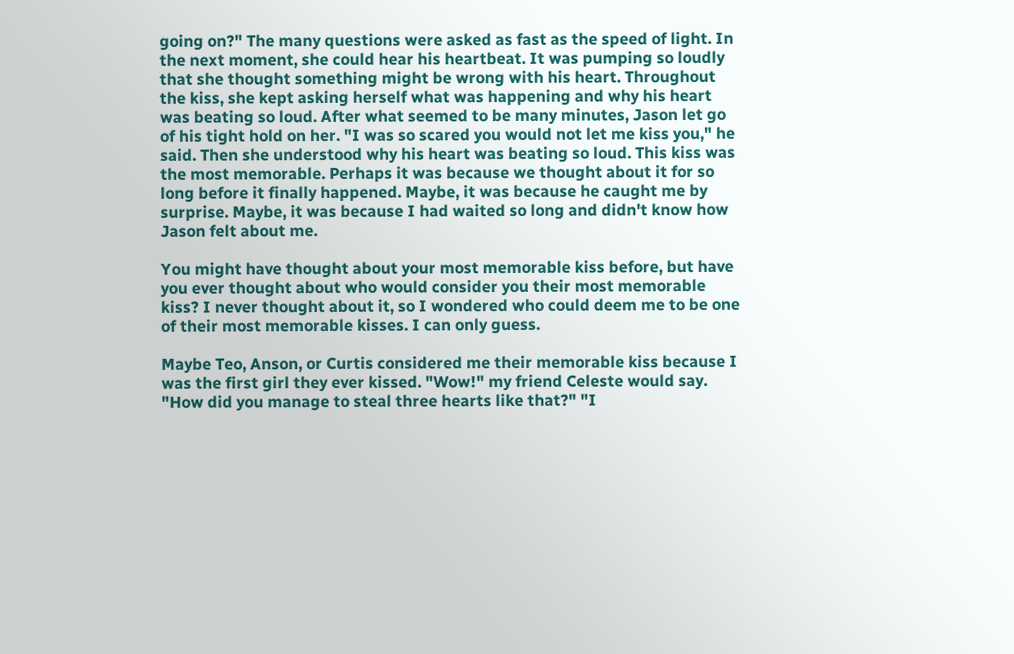going on?" The many questions were asked as fast as the speed of light. In the next moment, she could hear his heartbeat. It was pumping so loudly that she thought something might be wrong with his heart. Throughout the kiss, she kept asking herself what was happening and why his heart was beating so loud. After what seemed to be many minutes, Jason let go of his tight hold on her. "I was so scared you would not let me kiss you," he said. Then she understood why his heart was beating so loud. This kiss was the most memorable. Perhaps it was because we thought about it for so long before it finally happened. Maybe, it was because he caught me by surprise. Maybe, it was because I had waited so long and didn't know how Jason felt about me.

You might have thought about your most memorable kiss before, but have you ever thought about who would consider you their most memorable kiss? I never thought about it, so I wondered who could deem me to be one of their most memorable kisses. I can only guess.

Maybe Teo, Anson, or Curtis considered me their memorable kiss because I was the first girl they ever kissed. "Wow!" my friend Celeste would say. "How did you manage to steal three hearts like that?" "I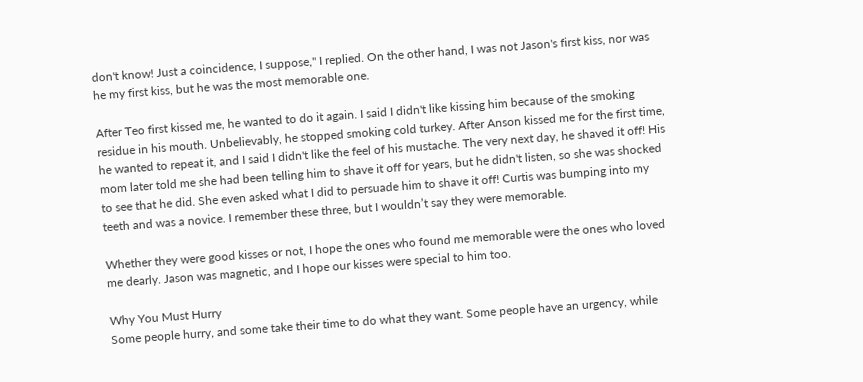don't know! Just a coincidence, I suppose," I replied. On the other hand, I was not Jason's first kiss, nor was he my first kiss, but he was the most memorable one.

After Teo first kissed me, he wanted to do it again. I said I didn't like kissing him because of the smoking residue in his mouth. Unbelievably, he stopped smoking cold turkey. After Anson kissed me for the first time, he wanted to repeat it, and I said I didn't like the feel of his mustache. The very next day, he shaved it off! His mom later told me she had been telling him to shave it off for years, but he didn't listen, so she was shocked to see that he did. She even asked what I did to persuade him to shave it off! Curtis was bumping into my teeth and was a novice. I remember these three, but I wouldn’t say they were memorable.

Whether they were good kisses or not, I hope the ones who found me memorable were the ones who loved me dearly. Jason was magnetic, and I hope our kisses were special to him too.

Why You Must Hurry
Some people hurry, and some take their time to do what they want. Some people have an urgency, while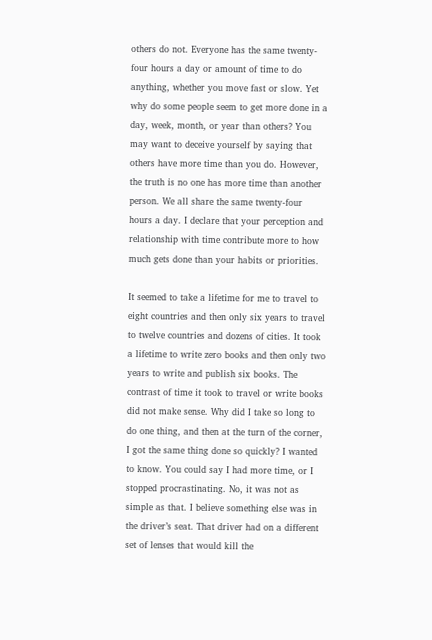others do not. Everyone has the same twenty-four hours a day or amount of time to do anything, whether you move fast or slow. Yet why do some people seem to get more done in a day, week, month, or year than others? You may want to deceive yourself by saying that others have more time than you do. However, the truth is no one has more time than another person. We all share the same twenty-four hours a day. I declare that your perception and relationship with time contribute more to how much gets done than your habits or priorities.

It seemed to take a lifetime for me to travel to eight countries and then only six years to travel to twelve countries and dozens of cities. It took a lifetime to write zero books and then only two years to write and publish six books. The contrast of time it took to travel or write books did not make sense. Why did I take so long to do one thing, and then at the turn of the corner, I got the same thing done so quickly? I wanted to know. You could say I had more time, or I stopped procrastinating. No, it was not as simple as that. I believe something else was in the driver’s seat. That driver had on a different set of lenses that would kill the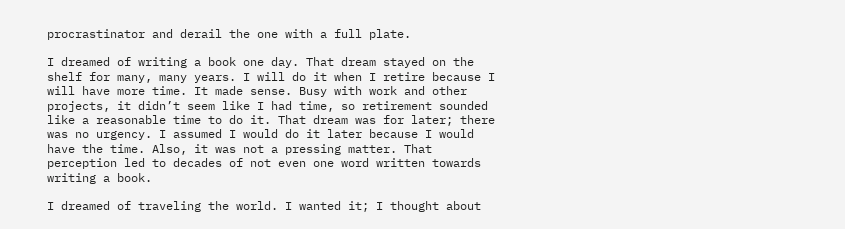procrastinator and derail the one with a full plate.

I dreamed of writing a book one day. That dream stayed on the shelf for many, many years. I will do it when I retire because I will have more time. It made sense. Busy with work and other projects, it didn’t seem like I had time, so retirement sounded like a reasonable time to do it. That dream was for later; there was no urgency. I assumed I would do it later because I would have the time. Also, it was not a pressing matter. That perception led to decades of not even one word written towards writing a book.

I dreamed of traveling the world. I wanted it; I thought about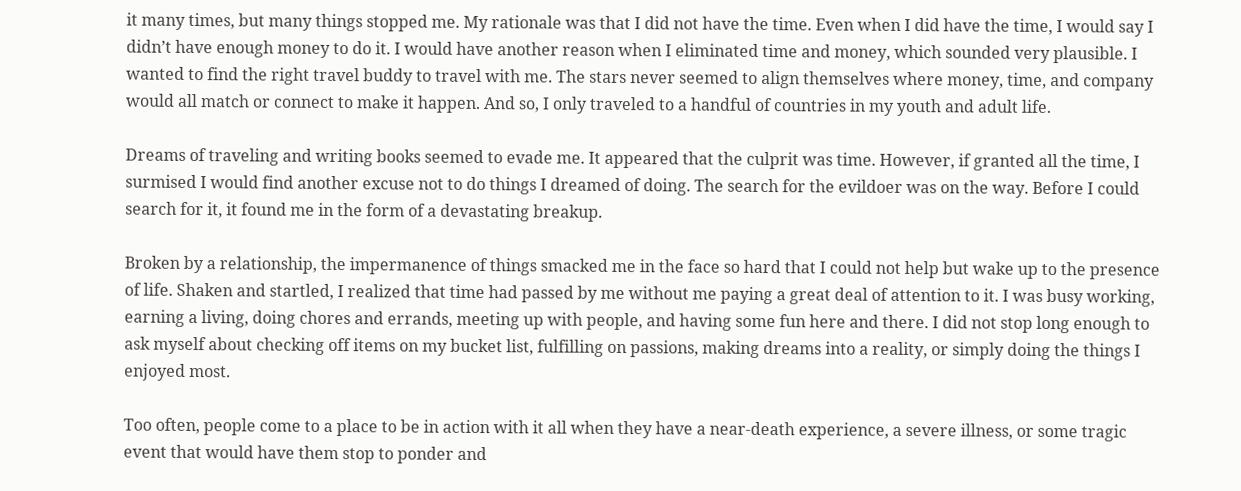it many times, but many things stopped me. My rationale was that I did not have the time. Even when I did have the time, I would say I didn’t have enough money to do it. I would have another reason when I eliminated time and money, which sounded very plausible. I wanted to find the right travel buddy to travel with me. The stars never seemed to align themselves where money, time, and company would all match or connect to make it happen. And so, I only traveled to a handful of countries in my youth and adult life.

Dreams of traveling and writing books seemed to evade me. It appeared that the culprit was time. However, if granted all the time, I surmised I would find another excuse not to do things I dreamed of doing. The search for the evildoer was on the way. Before I could search for it, it found me in the form of a devastating breakup.

Broken by a relationship, the impermanence of things smacked me in the face so hard that I could not help but wake up to the presence of life. Shaken and startled, I realized that time had passed by me without me paying a great deal of attention to it. I was busy working, earning a living, doing chores and errands, meeting up with people, and having some fun here and there. I did not stop long enough to ask myself about checking off items on my bucket list, fulfilling on passions, making dreams into a reality, or simply doing the things I enjoyed most.

Too often, people come to a place to be in action with it all when they have a near-death experience, a severe illness, or some tragic event that would have them stop to ponder and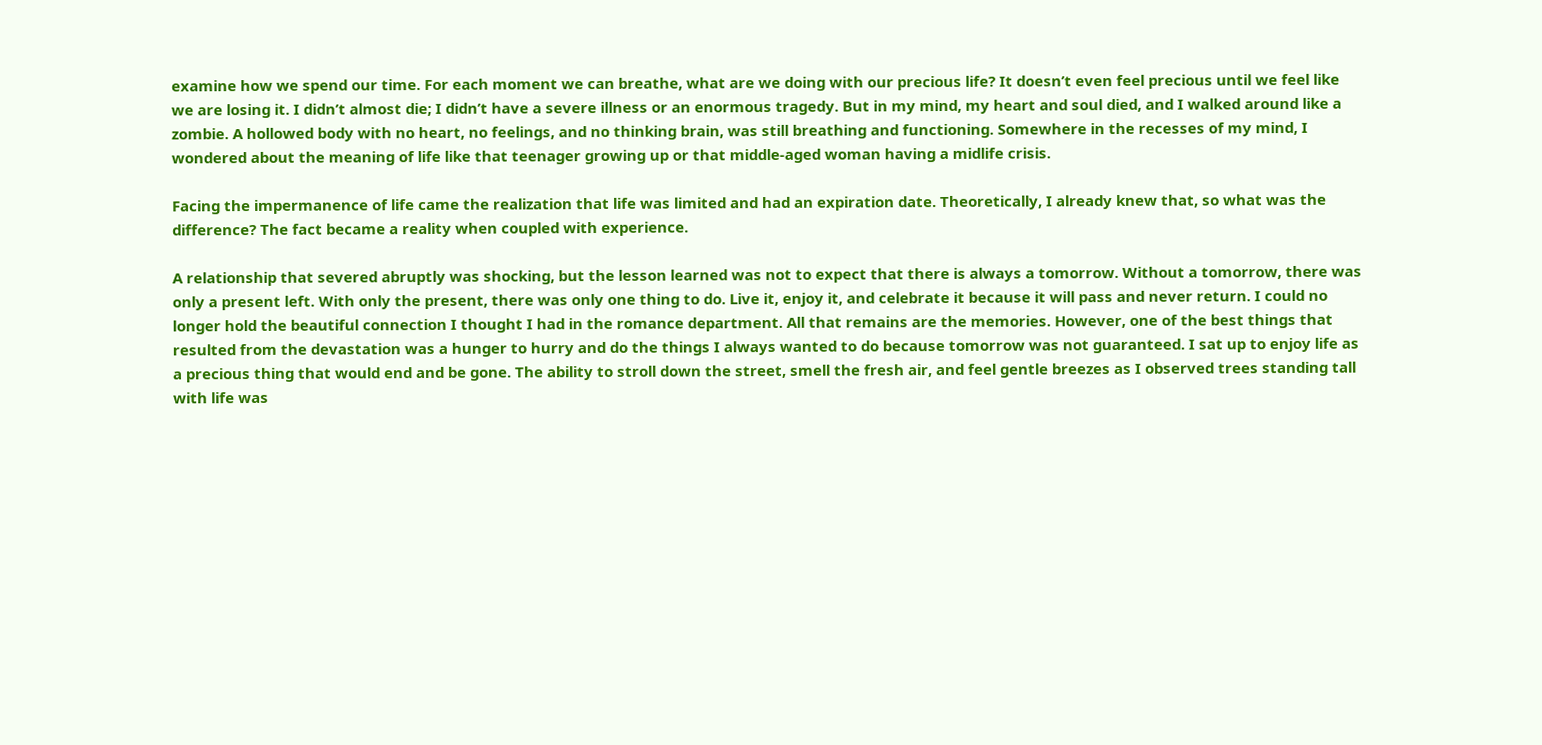examine how we spend our time. For each moment we can breathe, what are we doing with our precious life? It doesn’t even feel precious until we feel like we are losing it. I didn’t almost die; I didn’t have a severe illness or an enormous tragedy. But in my mind, my heart and soul died, and I walked around like a zombie. A hollowed body with no heart, no feelings, and no thinking brain, was still breathing and functioning. Somewhere in the recesses of my mind, I wondered about the meaning of life like that teenager growing up or that middle-aged woman having a midlife crisis.

Facing the impermanence of life came the realization that life was limited and had an expiration date. Theoretically, I already knew that, so what was the difference? The fact became a reality when coupled with experience.

A relationship that severed abruptly was shocking, but the lesson learned was not to expect that there is always a tomorrow. Without a tomorrow, there was only a present left. With only the present, there was only one thing to do. Live it, enjoy it, and celebrate it because it will pass and never return. I could no longer hold the beautiful connection I thought I had in the romance department. All that remains are the memories. However, one of the best things that resulted from the devastation was a hunger to hurry and do the things I always wanted to do because tomorrow was not guaranteed. I sat up to enjoy life as a precious thing that would end and be gone. The ability to stroll down the street, smell the fresh air, and feel gentle breezes as I observed trees standing tall with life was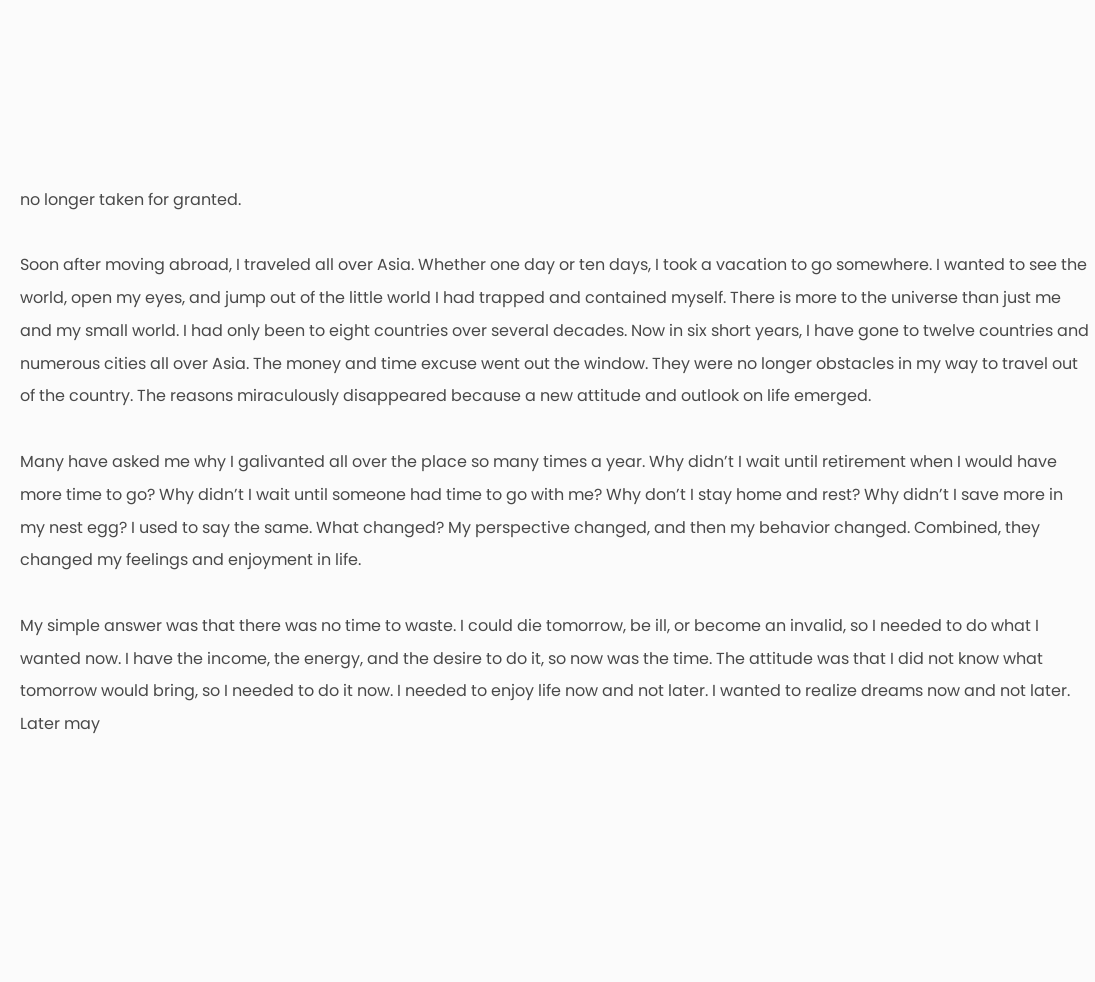no longer taken for granted.

Soon after moving abroad, I traveled all over Asia. Whether one day or ten days, I took a vacation to go somewhere. I wanted to see the world, open my eyes, and jump out of the little world I had trapped and contained myself. There is more to the universe than just me and my small world. I had only been to eight countries over several decades. Now in six short years, I have gone to twelve countries and numerous cities all over Asia. The money and time excuse went out the window. They were no longer obstacles in my way to travel out of the country. The reasons miraculously disappeared because a new attitude and outlook on life emerged.

Many have asked me why I galivanted all over the place so many times a year. Why didn’t I wait until retirement when I would have more time to go? Why didn’t I wait until someone had time to go with me? Why don’t I stay home and rest? Why didn’t I save more in my nest egg? I used to say the same. What changed? My perspective changed, and then my behavior changed. Combined, they changed my feelings and enjoyment in life.

My simple answer was that there was no time to waste. I could die tomorrow, be ill, or become an invalid, so I needed to do what I wanted now. I have the income, the energy, and the desire to do it, so now was the time. The attitude was that I did not know what tomorrow would bring, so I needed to do it now. I needed to enjoy life now and not later. I wanted to realize dreams now and not later. Later may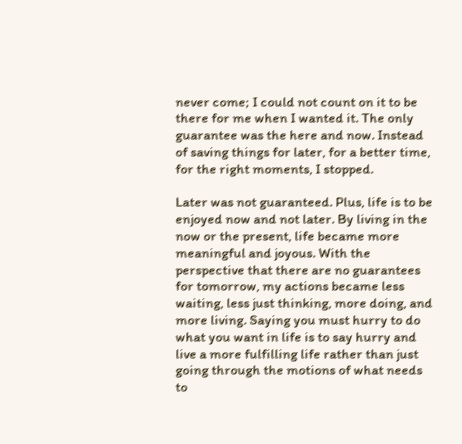never come; I could not count on it to be there for me when I wanted it. The only guarantee was the here and now. Instead of saving things for later, for a better time, for the right moments, I stopped.

Later was not guaranteed. Plus, life is to be enjoyed now and not later. By living in the now or the present, life became more meaningful and joyous. With the perspective that there are no guarantees for tomorrow, my actions became less waiting, less just thinking, more doing, and more living. Saying you must hurry to do what you want in life is to say hurry and live a more fulfilling life rather than just going through the motions of what needs to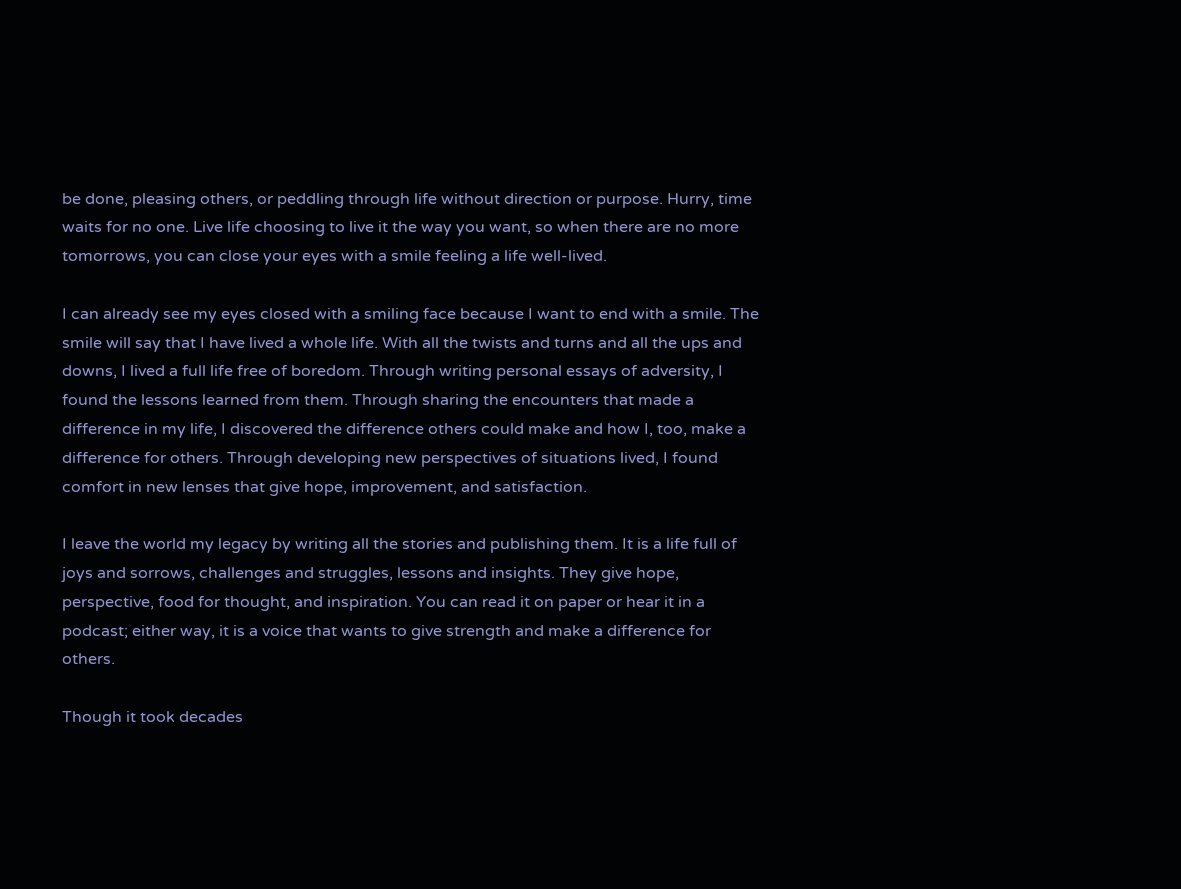be done, pleasing others, or peddling through life without direction or purpose. Hurry, time waits for no one. Live life choosing to live it the way you want, so when there are no more tomorrows, you can close your eyes with a smile feeling a life well-lived.

I can already see my eyes closed with a smiling face because I want to end with a smile. The smile will say that I have lived a whole life. With all the twists and turns and all the ups and downs, I lived a full life free of boredom. Through writing personal essays of adversity, I found the lessons learned from them. Through sharing the encounters that made a difference in my life, I discovered the difference others could make and how I, too, make a difference for others. Through developing new perspectives of situations lived, I found comfort in new lenses that give hope, improvement, and satisfaction.

I leave the world my legacy by writing all the stories and publishing them. It is a life full of joys and sorrows, challenges and struggles, lessons and insights. They give hope, perspective, food for thought, and inspiration. You can read it on paper or hear it in a podcast; either way, it is a voice that wants to give strength and make a difference for others.

Though it took decades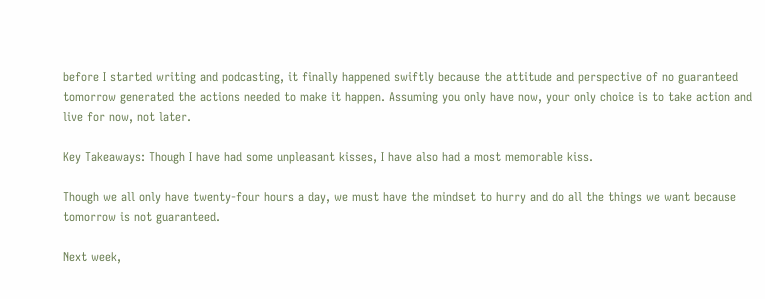before I started writing and podcasting, it finally happened swiftly because the attitude and perspective of no guaranteed tomorrow generated the actions needed to make it happen. Assuming you only have now, your only choice is to take action and live for now, not later.

Key Takeaways: Though I have had some unpleasant kisses, I have also had a most memorable kiss.

Though we all only have twenty-four hours a day, we must have the mindset to hurry and do all the things we want because tomorrow is not guaranteed.

Next week,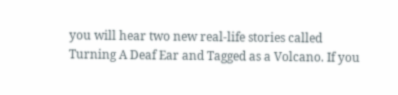you will hear two new real-life stories called Turning A Deaf Ear and Tagged as a Volcano. If you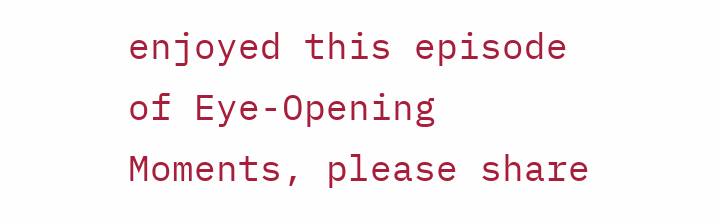enjoyed this episode of Eye-Opening Moments, please share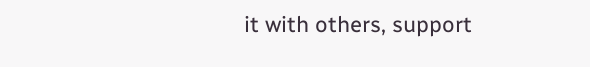it with others, support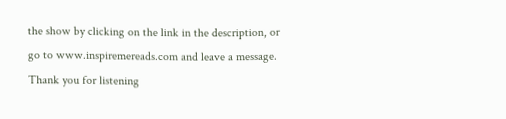the show by clicking on the link in the description, or go to www.inspiremereads.com and leave a message. Thank you for listening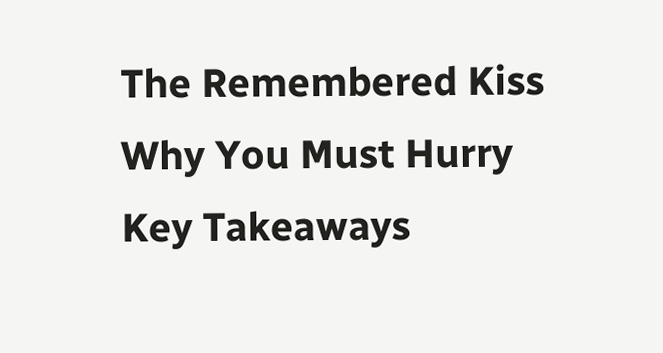The Remembered Kiss
Why You Must Hurry
Key Takeaways